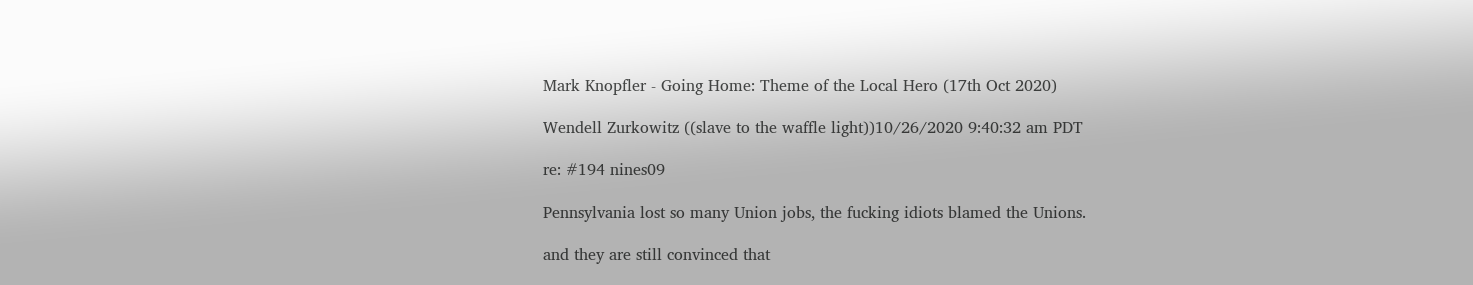Mark Knopfler - Going Home: Theme of the Local Hero (17th Oct 2020)

Wendell Zurkowitz ((slave to the waffle light))10/26/2020 9:40:32 am PDT

re: #194 nines09

Pennsylvania lost so many Union jobs, the fucking idiots blamed the Unions.

and they are still convinced that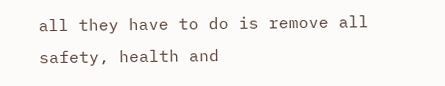all they have to do is remove all safety, health and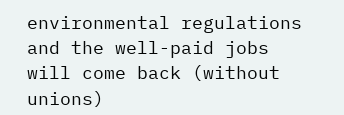environmental regulations and the well-paid jobs will come back (without unions)